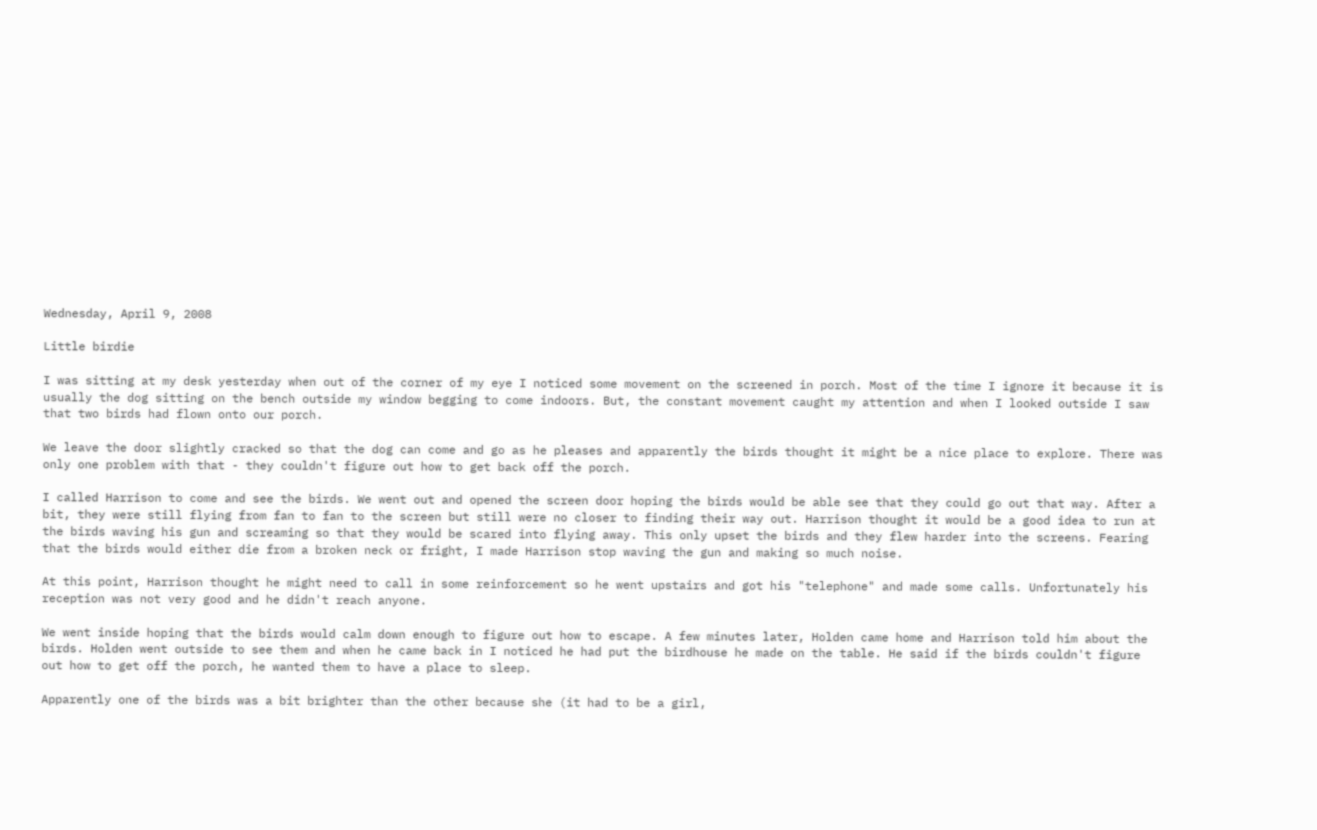Wednesday, April 9, 2008

Little birdie

I was sitting at my desk yesterday when out of the corner of my eye I noticed some movement on the screened in porch. Most of the time I ignore it because it is usually the dog sitting on the bench outside my window begging to come indoors. But, the constant movement caught my attention and when I looked outside I saw that two birds had flown onto our porch.

We leave the door slightly cracked so that the dog can come and go as he pleases and apparently the birds thought it might be a nice place to explore. There was only one problem with that - they couldn't figure out how to get back off the porch.

I called Harrison to come and see the birds. We went out and opened the screen door hoping the birds would be able see that they could go out that way. After a bit, they were still flying from fan to fan to the screen but still were no closer to finding their way out. Harrison thought it would be a good idea to run at the birds waving his gun and screaming so that they would be scared into flying away. This only upset the birds and they flew harder into the screens. Fearing that the birds would either die from a broken neck or fright, I made Harrison stop waving the gun and making so much noise.

At this point, Harrison thought he might need to call in some reinforcement so he went upstairs and got his "telephone" and made some calls. Unfortunately his reception was not very good and he didn't reach anyone.

We went inside hoping that the birds would calm down enough to figure out how to escape. A few minutes later, Holden came home and Harrison told him about the birds. Holden went outside to see them and when he came back in I noticed he had put the birdhouse he made on the table. He said if the birds couldn't figure out how to get off the porch, he wanted them to have a place to sleep.

Apparently one of the birds was a bit brighter than the other because she (it had to be a girl,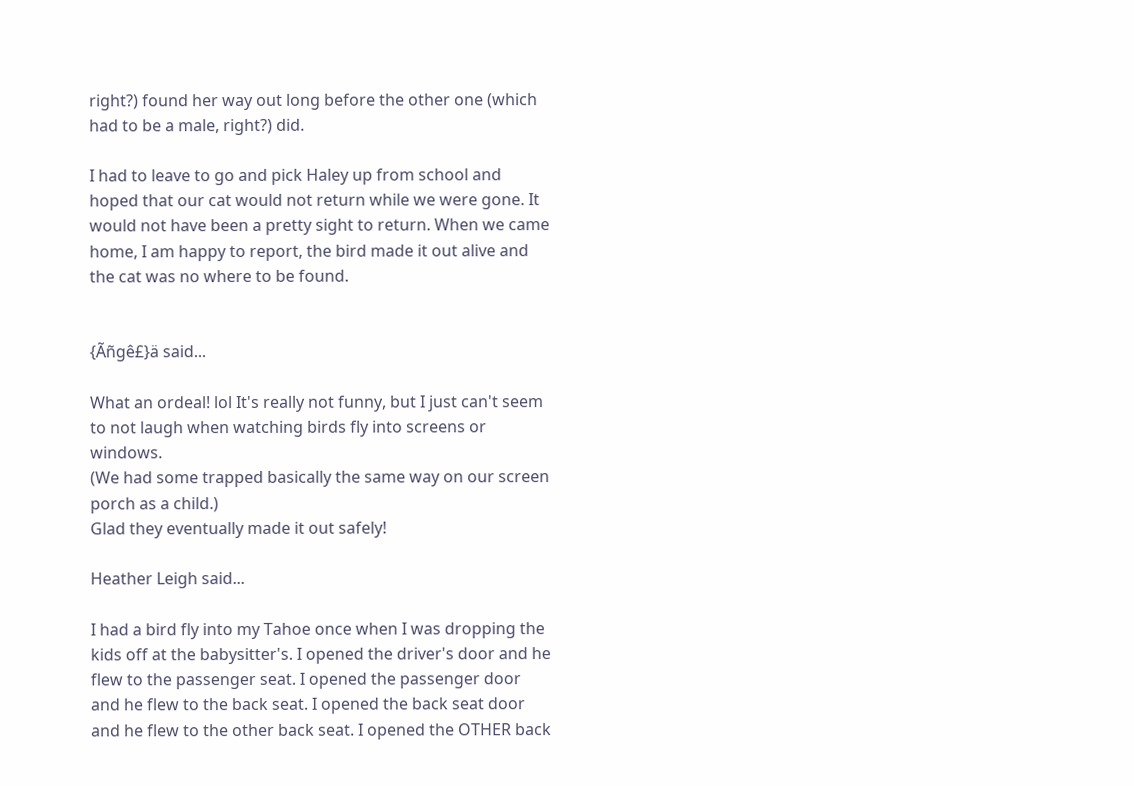right?) found her way out long before the other one (which had to be a male, right?) did.

I had to leave to go and pick Haley up from school and hoped that our cat would not return while we were gone. It would not have been a pretty sight to return. When we came home, I am happy to report, the bird made it out alive and the cat was no where to be found.


{Ãñgê£}ä said...

What an ordeal! lol It's really not funny, but I just can't seem to not laugh when watching birds fly into screens or windows.
(We had some trapped basically the same way on our screen porch as a child.)
Glad they eventually made it out safely!

Heather Leigh said...

I had a bird fly into my Tahoe once when I was dropping the kids off at the babysitter's. I opened the driver's door and he flew to the passenger seat. I opened the passenger door and he flew to the back seat. I opened the back seat door and he flew to the other back seat. I opened the OTHER back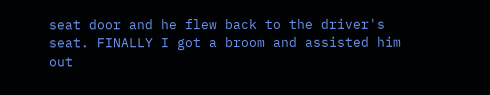seat door and he flew back to the driver's seat. FINALLY I got a broom and assisted him out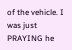of the vehicle. I was just PRAYING he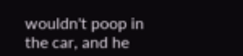wouldn't poop in the car, and he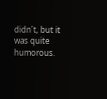didn't, but it was quite humorous.